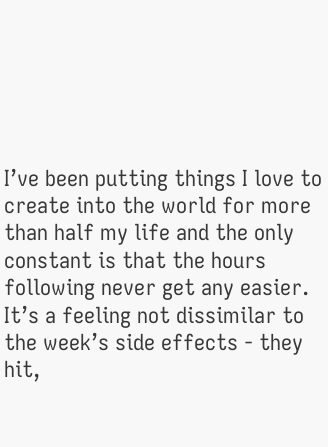I’ve been putting things I love to create into the world for more than half my life and the only constant is that the hours following never get any easier. It’s a feeling not dissimilar to the week’s side effects - they hit,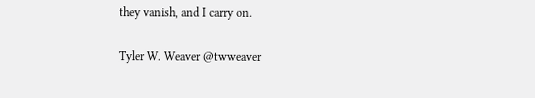they vanish, and I carry on.

Tyler W. Weaver @twweaver